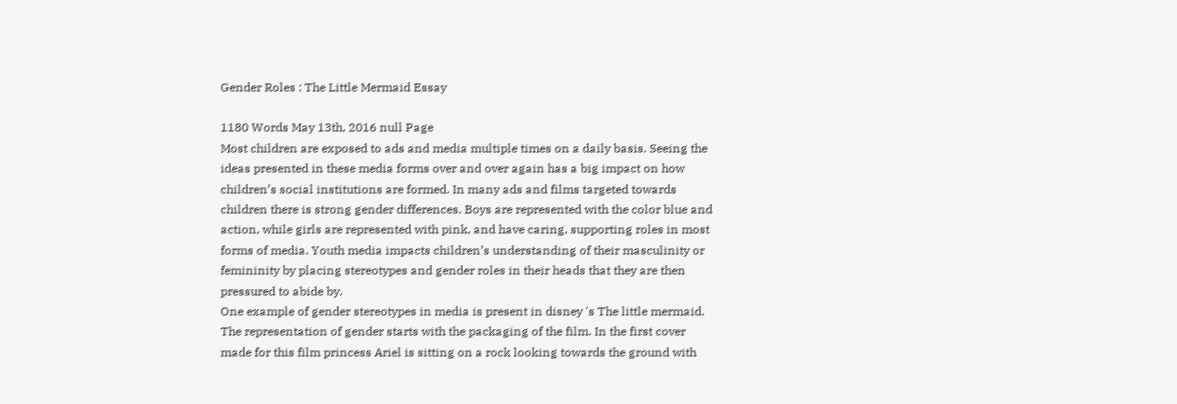Gender Roles : The Little Mermaid Essay

1180 Words May 13th, 2016 null Page
Most children are exposed to ads and media multiple times on a daily basis. Seeing the ideas presented in these media forms over and over again has a big impact on how children’s social institutions are formed. In many ads and films targeted towards children there is strong gender differences. Boys are represented with the color blue and action, while girls are represented with pink, and have caring, supporting roles in most forms of media. Youth media impacts children’s understanding of their masculinity or femininity by placing stereotypes and gender roles in their heads that they are then pressured to abide by.
One example of gender stereotypes in media is present in disney 's The little mermaid. The representation of gender starts with the packaging of the film. In the first cover made for this film princess Ariel is sitting on a rock looking towards the ground with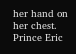her hand on her chest. Prince Eric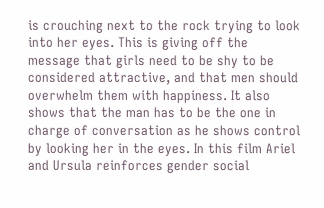is crouching next to the rock trying to look into her eyes. This is giving off the message that girls need to be shy to be considered attractive, and that men should overwhelm them with happiness. It also shows that the man has to be the one in charge of conversation as he shows control by looking her in the eyes. In this film Ariel and Ursula reinforces gender social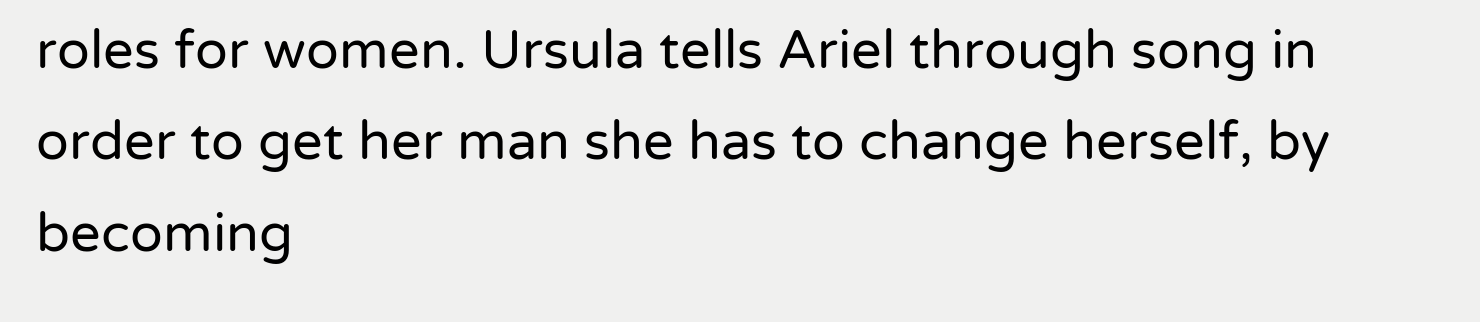roles for women. Ursula tells Ariel through song in order to get her man she has to change herself, by becoming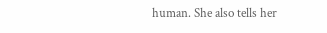human. She also tells her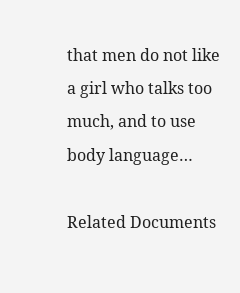that men do not like a girl who talks too much, and to use body language…

Related Documents